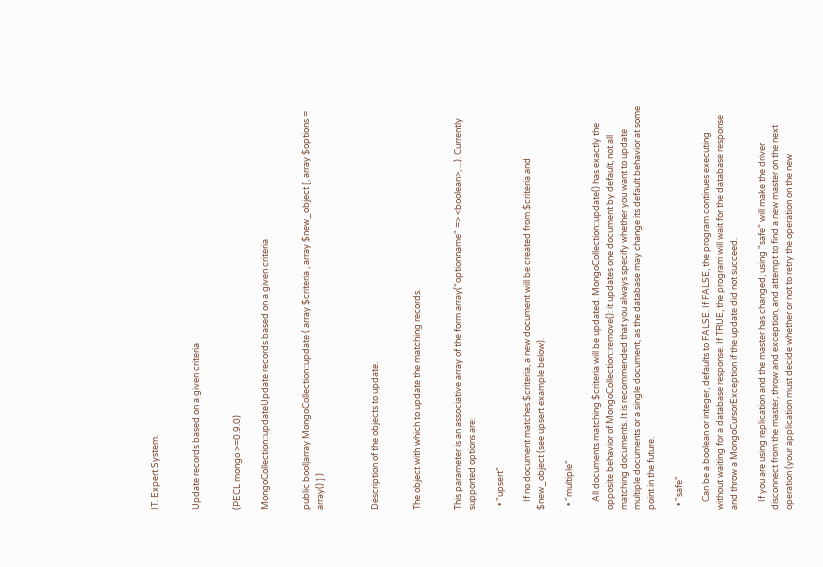IT. Expert System.


Update records based on a given criteria


(PECL mongo >=0.9.0)

MongoCollection::updateUpdate records based on a given criteria


public bool|array MongoCollection::update ( array $criteria , array $new_object [, array $options = array() ] )



Description of the objects to update.


The object with which to update the matching records.


This parameter is an associative array of the form array("optionname" => <boolean>, ...). Currently supported options are:

  • "upsert"

    If no document matches $criteria, a new document will be created from $criteria and $new_object (see upsert example below).

  • "multiple"

    All documents matching $criteria will be updated. MongoCollection::update() has exactly the opposite behavior of MongoCollection::remove(): it updates one document by default, not all matching documents. It is recommended that you always specify whether you want to update multiple documents or a single document, as the database may change its default behavior at some point in the future.

  • "safe"

    Can be a boolean or integer, defaults to FALSE. If FALSE, the program continues executing without waiting for a database response. If TRUE, the program will wait for the database response and throw a MongoCursorException if the update did not succeed.

    If you are using replication and the master has changed, using "safe" will make the driver disconnect from the master, throw and exception, and attempt to find a new master on the next operation (your application must decide whether or not to retry the operation on the new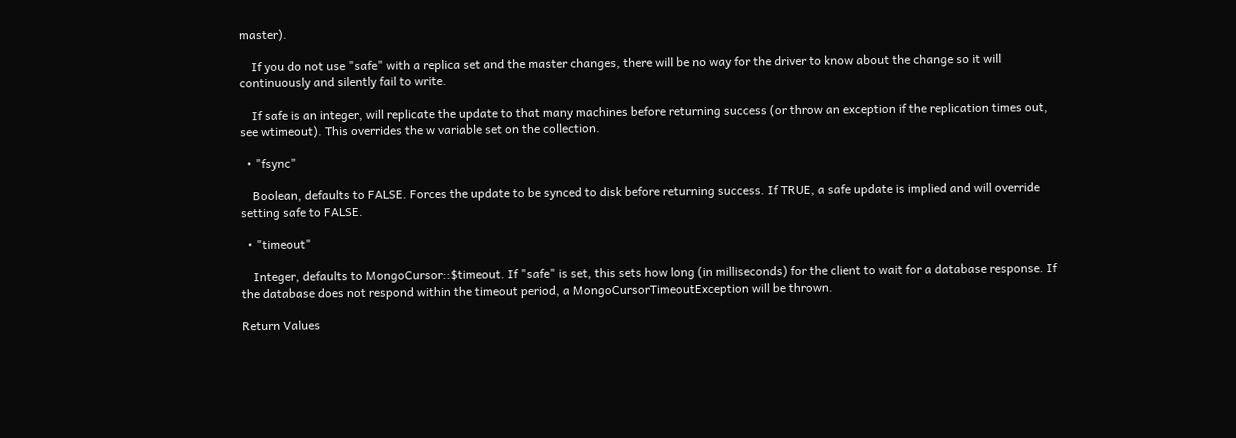master).

    If you do not use "safe" with a replica set and the master changes, there will be no way for the driver to know about the change so it will continuously and silently fail to write.

    If safe is an integer, will replicate the update to that many machines before returning success (or throw an exception if the replication times out, see wtimeout). This overrides the w variable set on the collection.

  • "fsync"

    Boolean, defaults to FALSE. Forces the update to be synced to disk before returning success. If TRUE, a safe update is implied and will override setting safe to FALSE.

  • "timeout"

    Integer, defaults to MongoCursor::$timeout. If "safe" is set, this sets how long (in milliseconds) for the client to wait for a database response. If the database does not respond within the timeout period, a MongoCursorTimeoutException will be thrown.

Return Values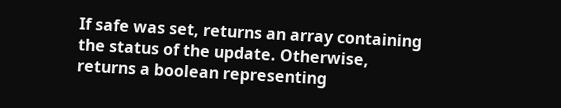If safe was set, returns an array containing the status of the update. Otherwise, returns a boolean representing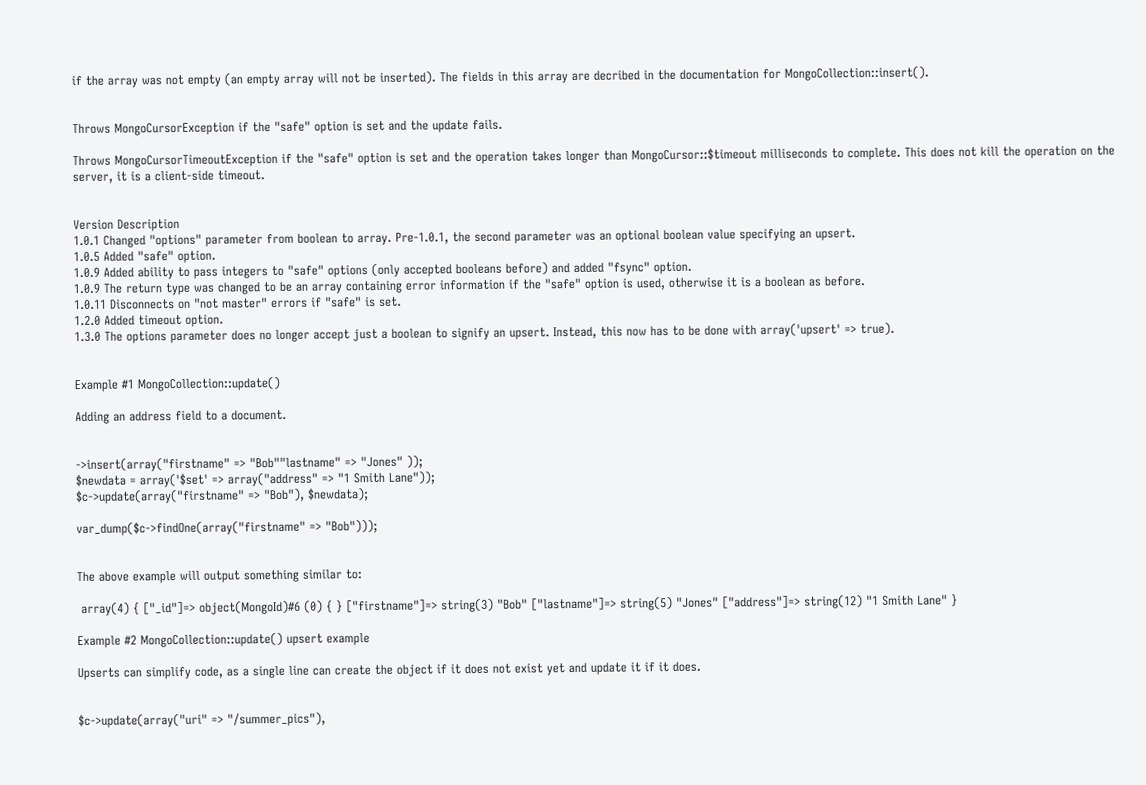if the array was not empty (an empty array will not be inserted). The fields in this array are decribed in the documentation for MongoCollection::insert().


Throws MongoCursorException if the "safe" option is set and the update fails.

Throws MongoCursorTimeoutException if the "safe" option is set and the operation takes longer than MongoCursor::$timeout milliseconds to complete. This does not kill the operation on the server, it is a client-side timeout.


Version Description
1.0.1 Changed "options" parameter from boolean to array. Pre-1.0.1, the second parameter was an optional boolean value specifying an upsert.
1.0.5 Added "safe" option.
1.0.9 Added ability to pass integers to "safe" options (only accepted booleans before) and added "fsync" option.
1.0.9 The return type was changed to be an array containing error information if the "safe" option is used, otherwise it is a boolean as before.
1.0.11 Disconnects on "not master" errors if "safe" is set.
1.2.0 Added timeout option.
1.3.0 The options parameter does no longer accept just a boolean to signify an upsert. Instead, this now has to be done with array('upsert' => true).


Example #1 MongoCollection::update()

Adding an address field to a document.


->insert(array("firstname" => "Bob""lastname" => "Jones" ));
$newdata = array('$set' => array("address" => "1 Smith Lane"));
$c->update(array("firstname" => "Bob"), $newdata);

var_dump($c->findOne(array("firstname" => "Bob")));


The above example will output something similar to:

 array(4) { ["_id"]=> object(MongoId)#6 (0) { } ["firstname"]=> string(3) "Bob" ["lastname"]=> string(5) "Jones" ["address"]=> string(12) "1 Smith Lane" }

Example #2 MongoCollection::update() upsert example

Upserts can simplify code, as a single line can create the object if it does not exist yet and update it if it does.


$c->update(array("uri" => "/summer_pics"),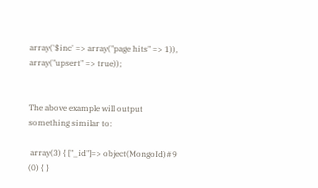array('$inc' => array("page hits" => 1)), array("upsert" => true));


The above example will output something similar to:

 array(3) { ["_id"]=> object(MongoId)#9 (0) { }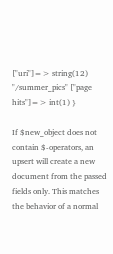["uri"]=> string(12) "/summer_pics" ["page hits"]=> int(1) }

If $new_object does not contain $-operators, an upsert will create a new document from the passed fields only. This matches the behavior of a normal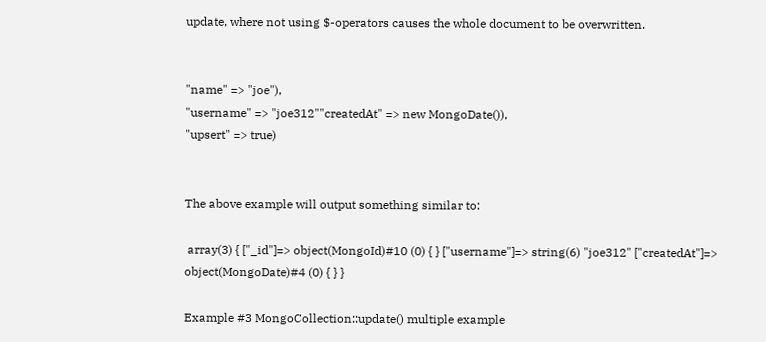update, where not using $-operators causes the whole document to be overwritten.


"name" => "joe"),
"username" => "joe312""createdAt" => new MongoDate()),
"upsert" => true)


The above example will output something similar to:

 array(3) { ["_id"]=> object(MongoId)#10 (0) { } ["username"]=> string(6) "joe312" ["createdAt"]=> object(MongoDate)#4 (0) { } }

Example #3 MongoCollection::update() multiple example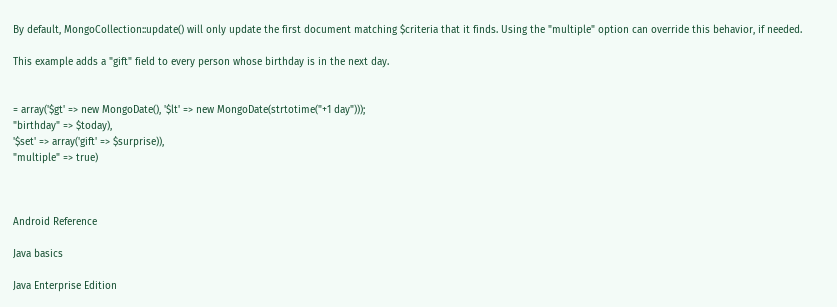By default, MongoCollection::update() will only update the first document matching $criteria that it finds. Using the "multiple" option can override this behavior, if needed.

This example adds a "gift" field to every person whose birthday is in the next day.


= array('$gt' => new MongoDate(), '$lt' => new MongoDate(strtotime("+1 day")));
"birthday" => $today),
'$set' => array('gift' => $surprise)),
"multiple" => true)



Android Reference

Java basics

Java Enterprise Edition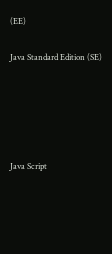(EE)

Java Standard Edition (SE)





Java Script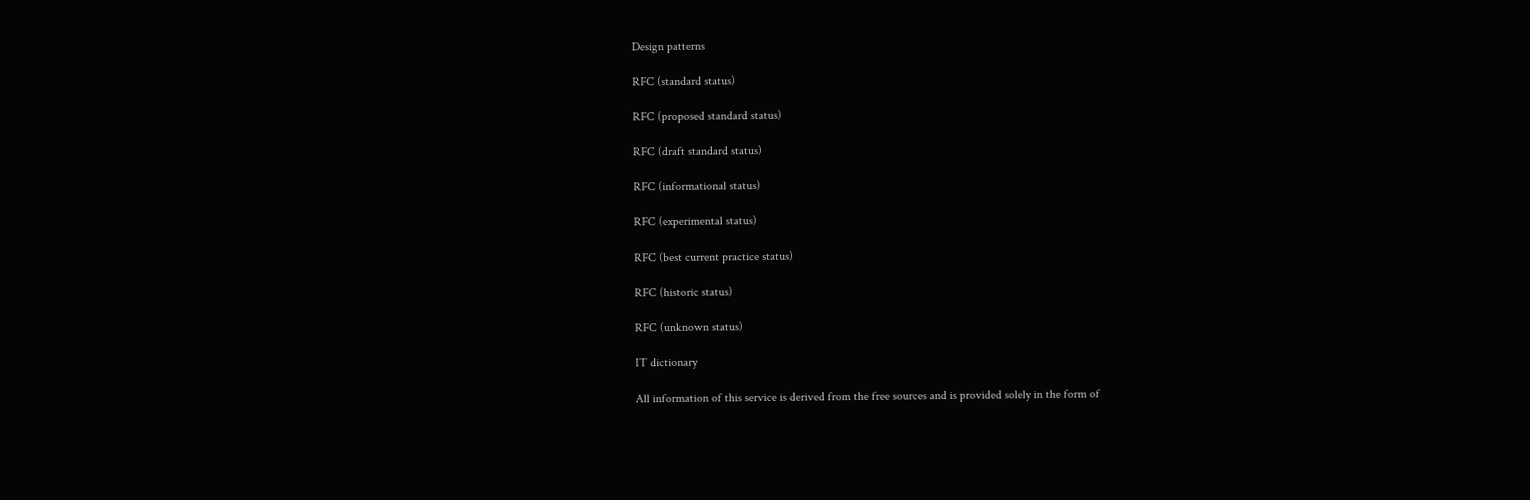Design patterns

RFC (standard status)

RFC (proposed standard status)

RFC (draft standard status)

RFC (informational status)

RFC (experimental status)

RFC (best current practice status)

RFC (historic status)

RFC (unknown status)

IT dictionary

All information of this service is derived from the free sources and is provided solely in the form of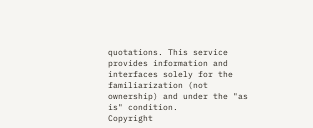quotations. This service provides information and interfaces solely for the familiarization (not ownership) and under the "as is" condition.
Copyright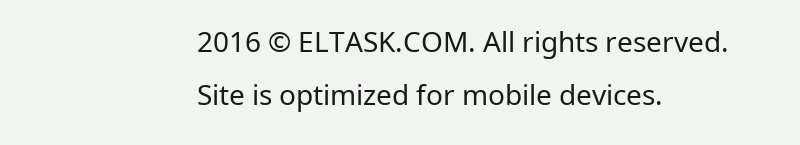2016 © ELTASK.COM. All rights reserved.
Site is optimized for mobile devices.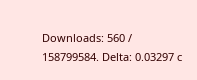Downloads: 560 / 158799584. Delta: 0.03297 с